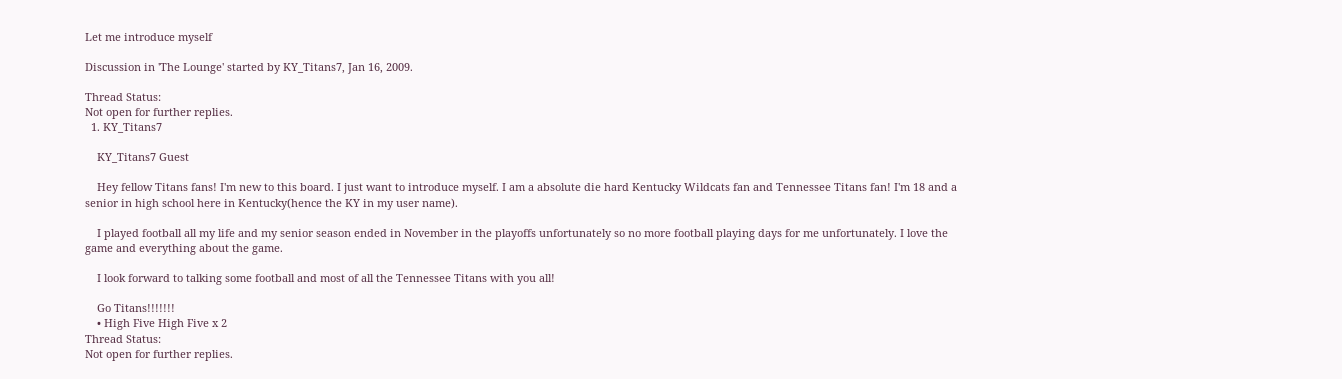Let me introduce myself

Discussion in 'The Lounge' started by KY_Titans7, Jan 16, 2009.

Thread Status:
Not open for further replies.
  1. KY_Titans7

    KY_Titans7 Guest

    Hey fellow Titans fans! I'm new to this board. I just want to introduce myself. I am a absolute die hard Kentucky Wildcats fan and Tennessee Titans fan! I'm 18 and a senior in high school here in Kentucky(hence the KY in my user name).

    I played football all my life and my senior season ended in November in the playoffs unfortunately so no more football playing days for me unfortunately. I love the game and everything about the game.

    I look forward to talking some football and most of all the Tennessee Titans with you all!

    Go Titans!!!!!!!
    • High Five High Five x 2
Thread Status:
Not open for further replies.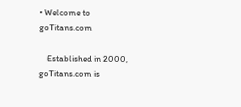• Welcome to goTitans.com

    Established in 2000, goTitans.com is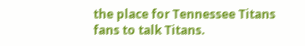the place for Tennessee Titans fans to talk Titans.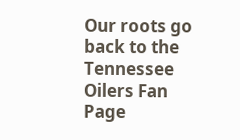Our roots go back to the Tennessee Oilers Fan Page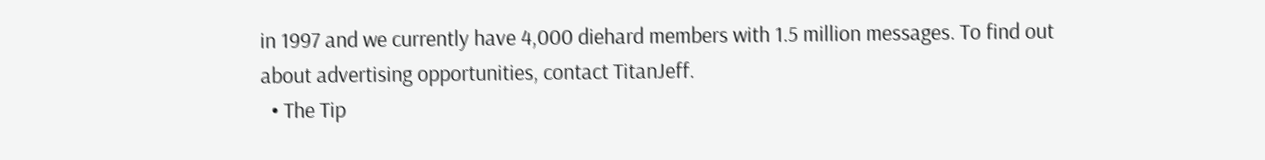in 1997 and we currently have 4,000 diehard members with 1.5 million messages. To find out about advertising opportunities, contact TitanJeff.
  • The Tip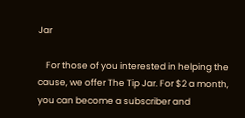Jar

    For those of you interested in helping the cause, we offer The Tip Jar. For $2 a month, you can become a subscriber and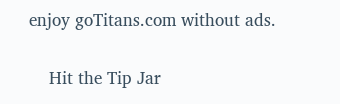enjoy goTitans.com without ads.

    Hit the Tip Jar